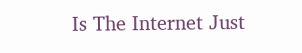Is The Internet Just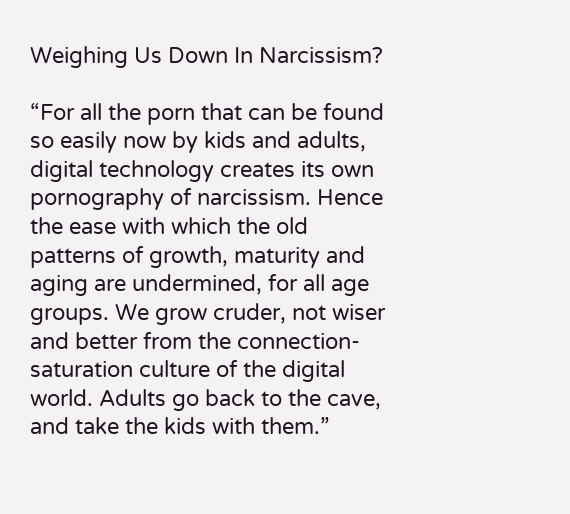Weighing Us Down In Narcissism?

“For all the porn that can be found so easily now by kids and adults, digital technology creates its own pornography of narcissism. Hence the ease with which the old patterns of growth, maturity and aging are undermined, for all age groups. We grow cruder, not wiser and better from the connection-saturation culture of the digital world. Adults go back to the cave, and take the kids with them.”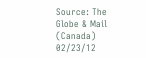Source: The Globe & Mail (Canada) 02/23/12